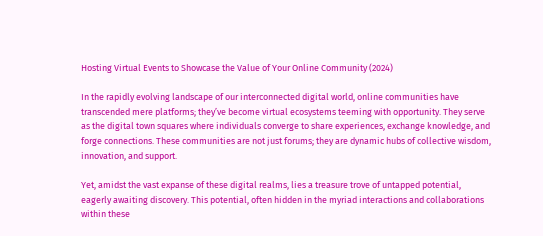Hosting Virtual Events to Showcase the Value of Your Online Community (2024)

In the rapidly evolving landscape of our interconnected digital world, online communities have transcended mere platforms; they’ve become virtual ecosystems teeming with opportunity. They serve as the digital town squares where individuals converge to share experiences, exchange knowledge, and forge connections. These communities are not just forums; they are dynamic hubs of collective wisdom, innovation, and support.

Yet, amidst the vast expanse of these digital realms, lies a treasure trove of untapped potential, eagerly awaiting discovery. This potential, often hidden in the myriad interactions and collaborations within these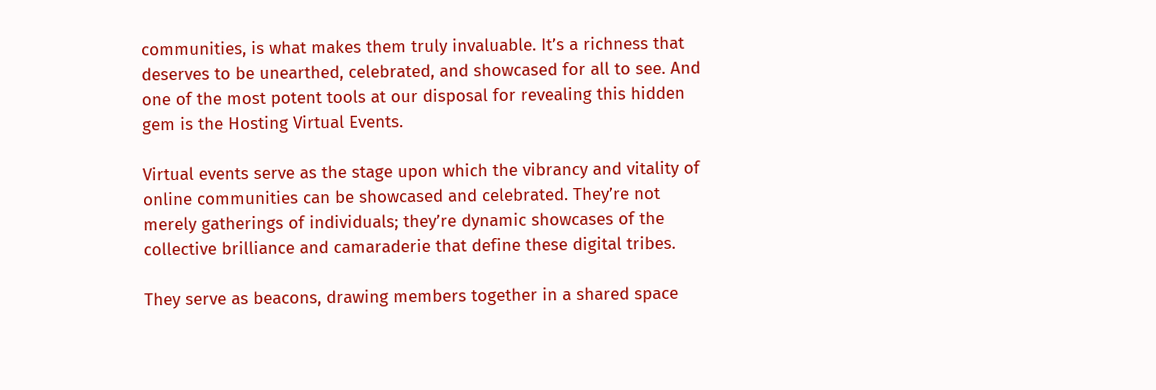communities, is what makes them truly invaluable. It’s a richness that deserves to be unearthed, celebrated, and showcased for all to see. And one of the most potent tools at our disposal for revealing this hidden gem is the Hosting Virtual Events.

Virtual events serve as the stage upon which the vibrancy and vitality of online communities can be showcased and celebrated. They’re not merely gatherings of individuals; they’re dynamic showcases of the collective brilliance and camaraderie that define these digital tribes.

They serve as beacons, drawing members together in a shared space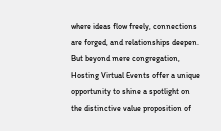where ideas flow freely, connections are forged, and relationships deepen. But beyond mere congregation, Hosting Virtual Events offer a unique opportunity to shine a spotlight on the distinctive value proposition of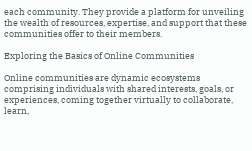each community. They provide a platform for unveiling the wealth of resources, expertise, and support that these communities offer to their members.

Exploring the Basics of Online Communities

Online communities are dynamic ecosystems comprising individuals with shared interests, goals, or experiences, coming together virtually to collaborate, learn,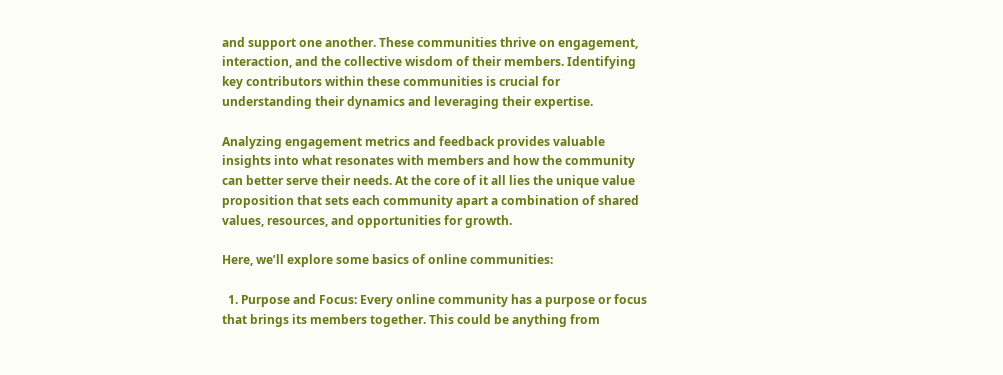and support one another. These communities thrive on engagement, interaction, and the collective wisdom of their members. Identifying key contributors within these communities is crucial for understanding their dynamics and leveraging their expertise.

Analyzing engagement metrics and feedback provides valuable insights into what resonates with members and how the community can better serve their needs. At the core of it all lies the unique value proposition that sets each community apart a combination of shared values, resources, and opportunities for growth.

Here, we’ll explore some basics of online communities:

  1. Purpose and Focus: Every online community has a purpose or focus that brings its members together. This could be anything from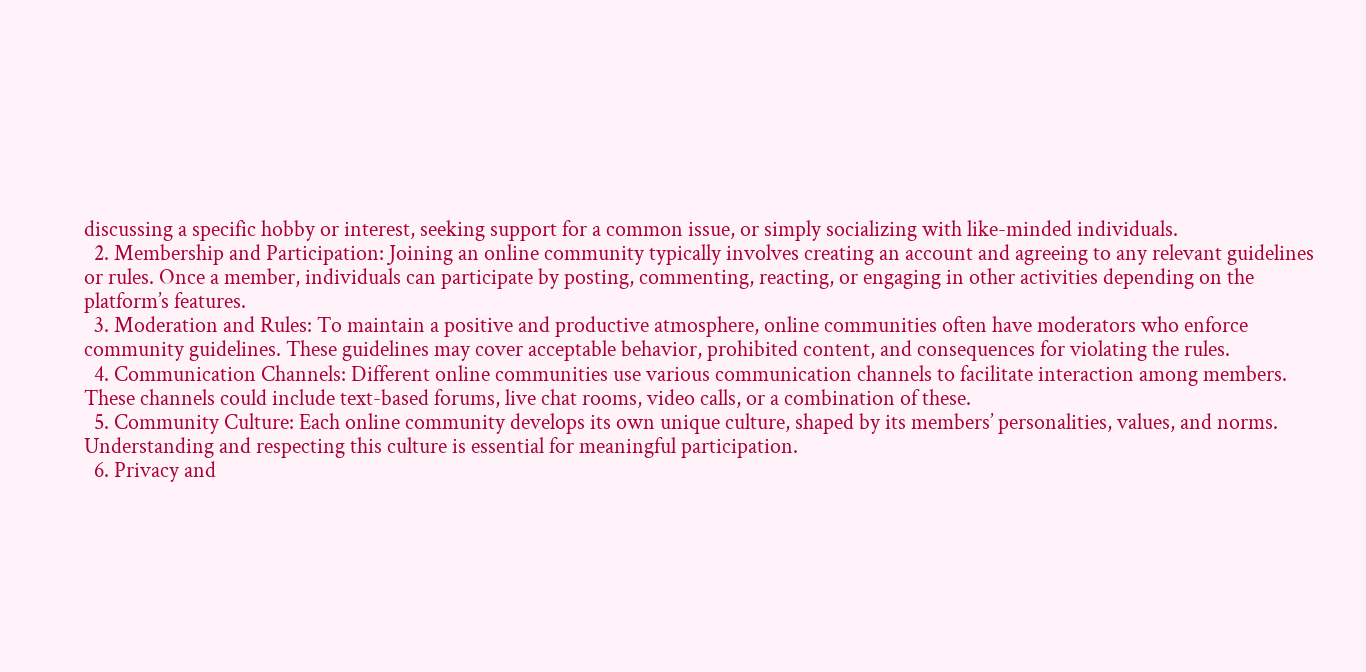discussing a specific hobby or interest, seeking support for a common issue, or simply socializing with like-minded individuals.
  2. Membership and Participation: Joining an online community typically involves creating an account and agreeing to any relevant guidelines or rules. Once a member, individuals can participate by posting, commenting, reacting, or engaging in other activities depending on the platform’s features.
  3. Moderation and Rules: To maintain a positive and productive atmosphere, online communities often have moderators who enforce community guidelines. These guidelines may cover acceptable behavior, prohibited content, and consequences for violating the rules.
  4. Communication Channels: Different online communities use various communication channels to facilitate interaction among members. These channels could include text-based forums, live chat rooms, video calls, or a combination of these.
  5. Community Culture: Each online community develops its own unique culture, shaped by its members’ personalities, values, and norms. Understanding and respecting this culture is essential for meaningful participation.
  6. Privacy and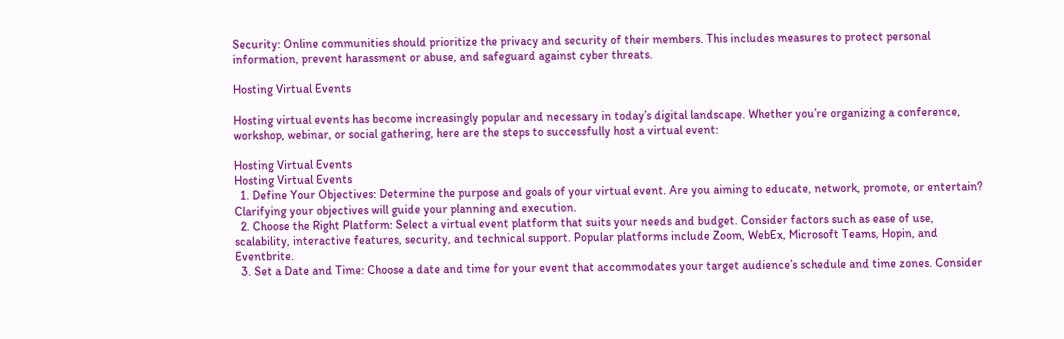Security: Online communities should prioritize the privacy and security of their members. This includes measures to protect personal information, prevent harassment or abuse, and safeguard against cyber threats.

Hosting Virtual Events

Hosting virtual events has become increasingly popular and necessary in today’s digital landscape. Whether you’re organizing a conference, workshop, webinar, or social gathering, here are the steps to successfully host a virtual event:

Hosting Virtual Events
Hosting Virtual Events
  1. Define Your Objectives: Determine the purpose and goals of your virtual event. Are you aiming to educate, network, promote, or entertain? Clarifying your objectives will guide your planning and execution.
  2. Choose the Right Platform: Select a virtual event platform that suits your needs and budget. Consider factors such as ease of use, scalability, interactive features, security, and technical support. Popular platforms include Zoom, WebEx, Microsoft Teams, Hopin, and Eventbrite.
  3. Set a Date and Time: Choose a date and time for your event that accommodates your target audience’s schedule and time zones. Consider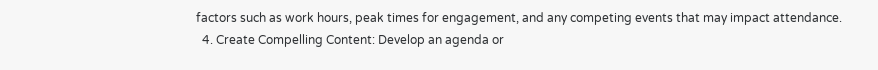factors such as work hours, peak times for engagement, and any competing events that may impact attendance.
  4. Create Compelling Content: Develop an agenda or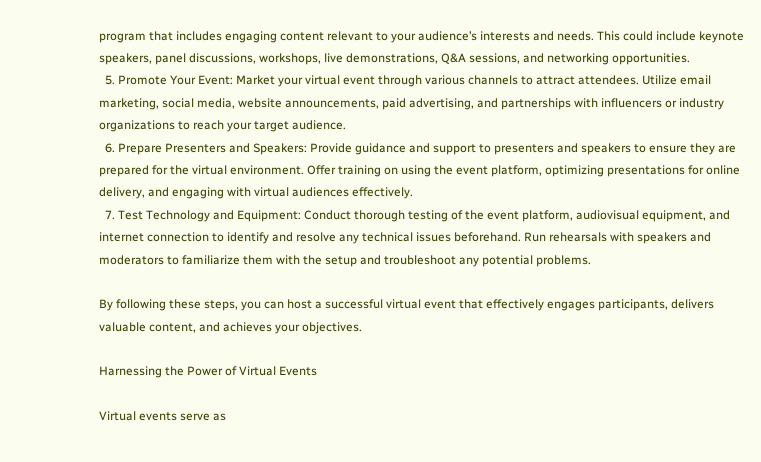program that includes engaging content relevant to your audience’s interests and needs. This could include keynote speakers, panel discussions, workshops, live demonstrations, Q&A sessions, and networking opportunities.
  5. Promote Your Event: Market your virtual event through various channels to attract attendees. Utilize email marketing, social media, website announcements, paid advertising, and partnerships with influencers or industry organizations to reach your target audience.
  6. Prepare Presenters and Speakers: Provide guidance and support to presenters and speakers to ensure they are prepared for the virtual environment. Offer training on using the event platform, optimizing presentations for online delivery, and engaging with virtual audiences effectively.
  7. Test Technology and Equipment: Conduct thorough testing of the event platform, audiovisual equipment, and internet connection to identify and resolve any technical issues beforehand. Run rehearsals with speakers and moderators to familiarize them with the setup and troubleshoot any potential problems.

By following these steps, you can host a successful virtual event that effectively engages participants, delivers valuable content, and achieves your objectives.

Harnessing the Power of Virtual Events

Virtual events serve as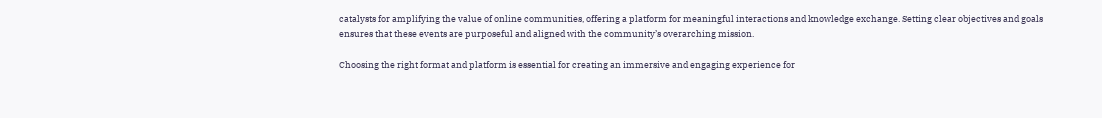catalysts for amplifying the value of online communities, offering a platform for meaningful interactions and knowledge exchange. Setting clear objectives and goals ensures that these events are purposeful and aligned with the community’s overarching mission.

Choosing the right format and platform is essential for creating an immersive and engaging experience for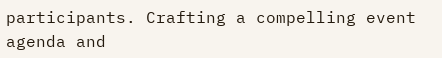participants. Crafting a compelling event agenda and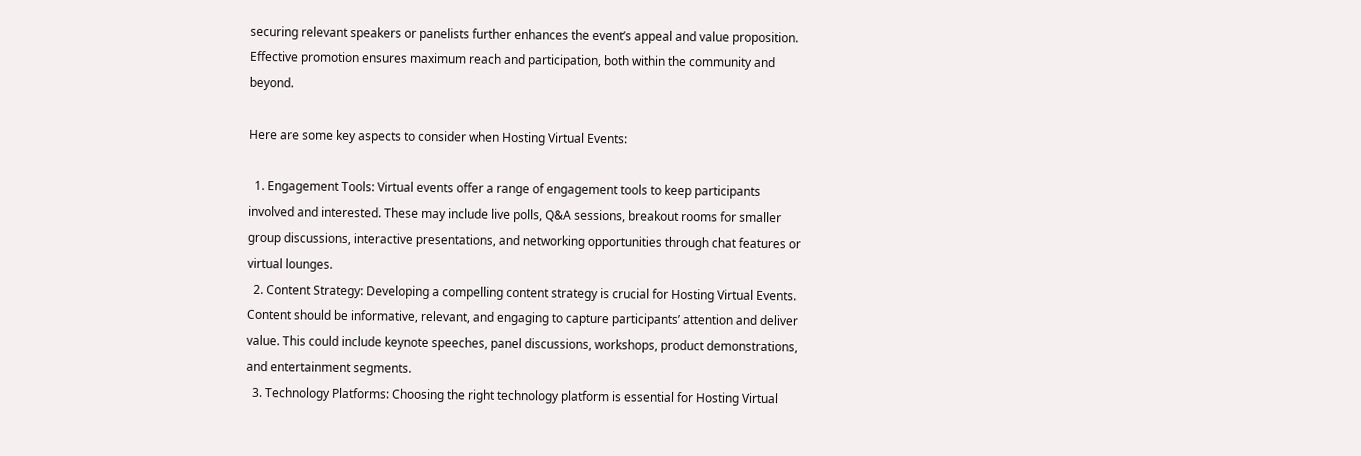securing relevant speakers or panelists further enhances the event’s appeal and value proposition. Effective promotion ensures maximum reach and participation, both within the community and beyond.

Here are some key aspects to consider when Hosting Virtual Events:

  1. Engagement Tools: Virtual events offer a range of engagement tools to keep participants involved and interested. These may include live polls, Q&A sessions, breakout rooms for smaller group discussions, interactive presentations, and networking opportunities through chat features or virtual lounges.
  2. Content Strategy: Developing a compelling content strategy is crucial for Hosting Virtual Events. Content should be informative, relevant, and engaging to capture participants’ attention and deliver value. This could include keynote speeches, panel discussions, workshops, product demonstrations, and entertainment segments.
  3. Technology Platforms: Choosing the right technology platform is essential for Hosting Virtual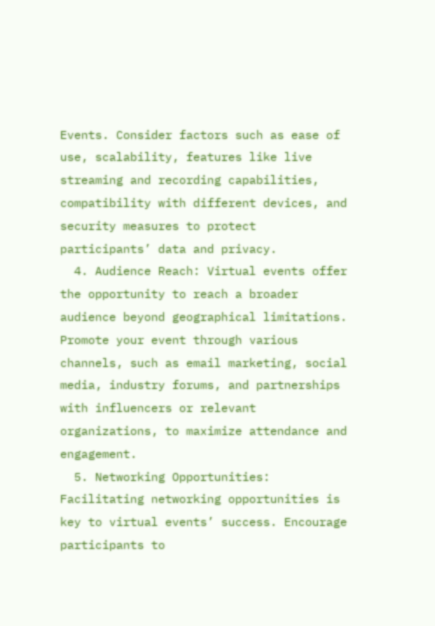Events. Consider factors such as ease of use, scalability, features like live streaming and recording capabilities, compatibility with different devices, and security measures to protect participants’ data and privacy.
  4. Audience Reach: Virtual events offer the opportunity to reach a broader audience beyond geographical limitations. Promote your event through various channels, such as email marketing, social media, industry forums, and partnerships with influencers or relevant organizations, to maximize attendance and engagement.
  5. Networking Opportunities: Facilitating networking opportunities is key to virtual events’ success. Encourage participants to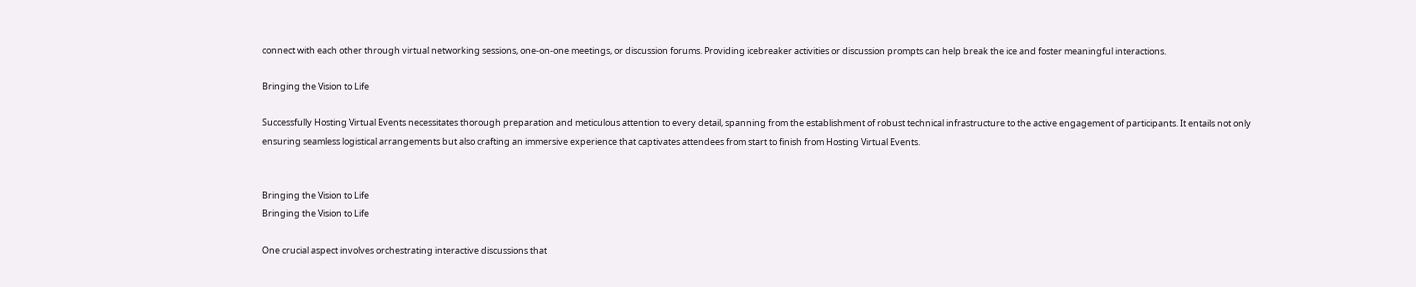connect with each other through virtual networking sessions, one-on-one meetings, or discussion forums. Providing icebreaker activities or discussion prompts can help break the ice and foster meaningful interactions.

Bringing the Vision to Life

Successfully Hosting Virtual Events necessitates thorough preparation and meticulous attention to every detail, spanning from the establishment of robust technical infrastructure to the active engagement of participants. It entails not only ensuring seamless logistical arrangements but also crafting an immersive experience that captivates attendees from start to finish from Hosting Virtual Events.


Bringing the Vision to Life
Bringing the Vision to Life

One crucial aspect involves orchestrating interactive discussions that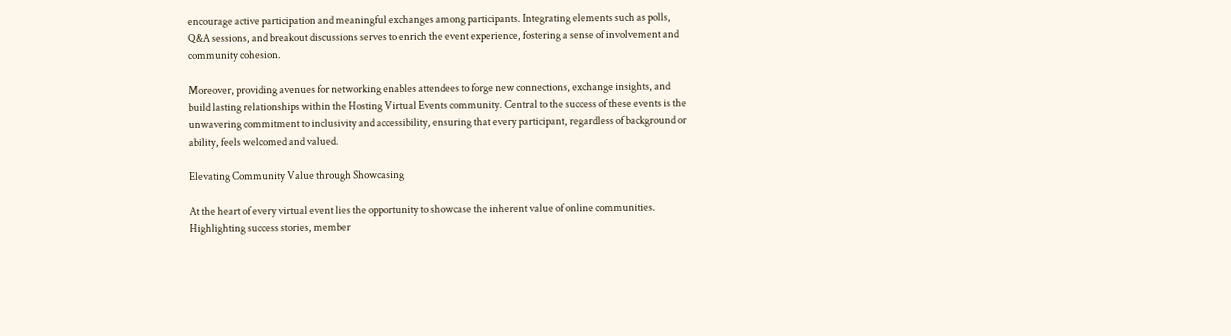encourage active participation and meaningful exchanges among participants. Integrating elements such as polls, Q&A sessions, and breakout discussions serves to enrich the event experience, fostering a sense of involvement and community cohesion.

Moreover, providing avenues for networking enables attendees to forge new connections, exchange insights, and build lasting relationships within the Hosting Virtual Events community. Central to the success of these events is the unwavering commitment to inclusivity and accessibility, ensuring that every participant, regardless of background or ability, feels welcomed and valued.

Elevating Community Value through Showcasing

At the heart of every virtual event lies the opportunity to showcase the inherent value of online communities. Highlighting success stories, member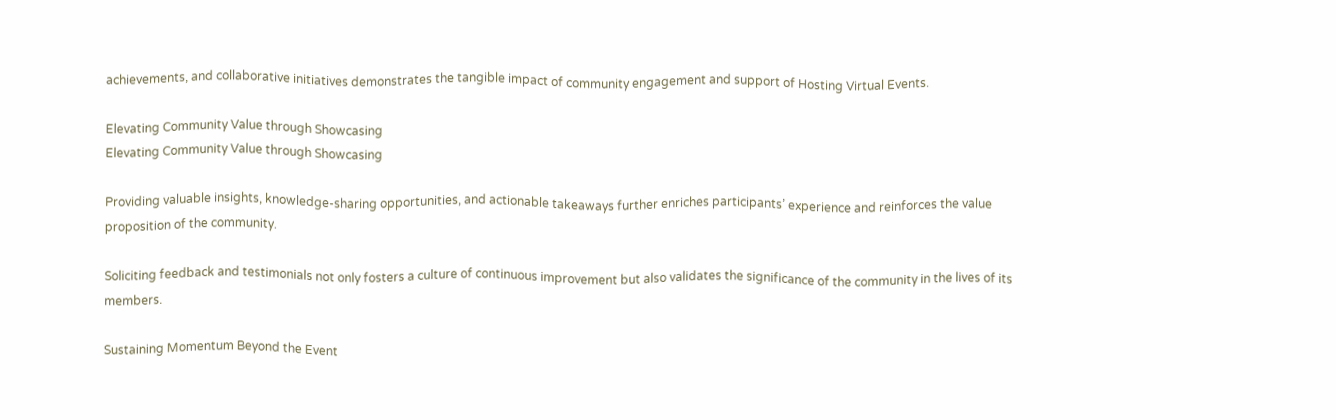achievements, and collaborative initiatives demonstrates the tangible impact of community engagement and support of Hosting Virtual Events.

Elevating Community Value through Showcasing
Elevating Community Value through Showcasing

Providing valuable insights, knowledge-sharing opportunities, and actionable takeaways further enriches participants’ experience and reinforces the value proposition of the community.

Soliciting feedback and testimonials not only fosters a culture of continuous improvement but also validates the significance of the community in the lives of its members.

Sustaining Momentum Beyond the Event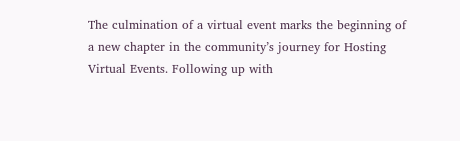The culmination of a virtual event marks the beginning of a new chapter in the community’s journey for Hosting Virtual Events. Following up with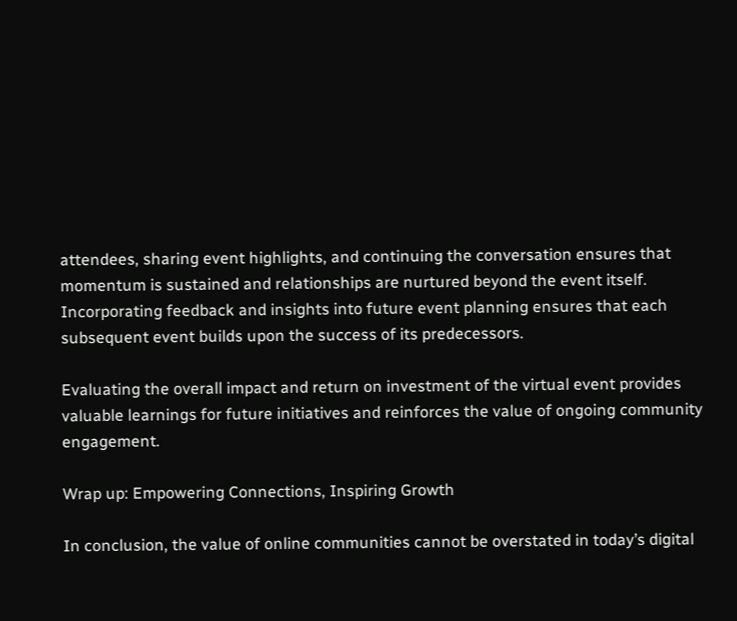attendees, sharing event highlights, and continuing the conversation ensures that momentum is sustained and relationships are nurtured beyond the event itself. Incorporating feedback and insights into future event planning ensures that each subsequent event builds upon the success of its predecessors.

Evaluating the overall impact and return on investment of the virtual event provides valuable learnings for future initiatives and reinforces the value of ongoing community engagement.

Wrap up: Empowering Connections, Inspiring Growth

In conclusion, the value of online communities cannot be overstated in today’s digital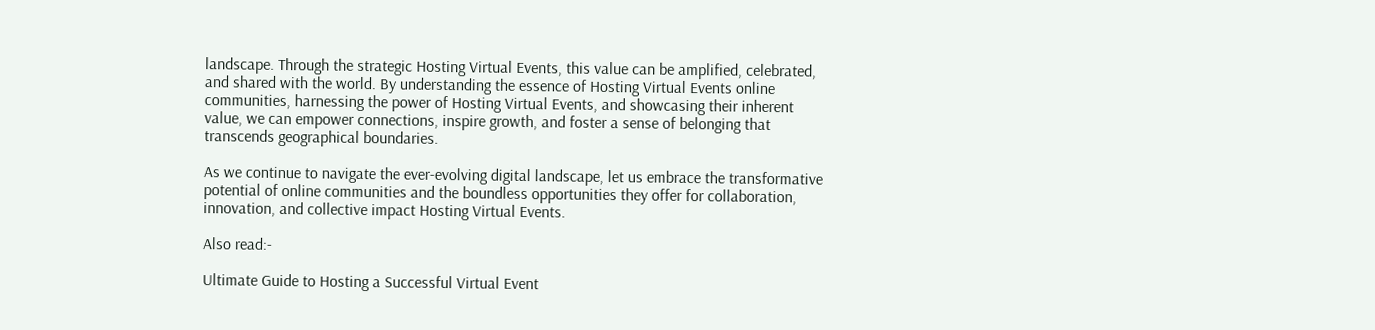landscape. Through the strategic Hosting Virtual Events, this value can be amplified, celebrated, and shared with the world. By understanding the essence of Hosting Virtual Events online communities, harnessing the power of Hosting Virtual Events, and showcasing their inherent value, we can empower connections, inspire growth, and foster a sense of belonging that transcends geographical boundaries.

As we continue to navigate the ever-evolving digital landscape, let us embrace the transformative potential of online communities and the boundless opportunities they offer for collaboration, innovation, and collective impact Hosting Virtual Events.

Also read:-

Ultimate Guide to Hosting a Successful Virtual Event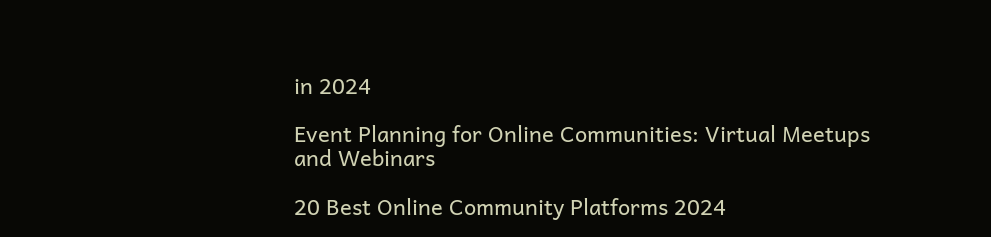in 2024

Event Planning for Online Communities: Virtual Meetups and Webinars

20 Best Online Community Platforms 2024